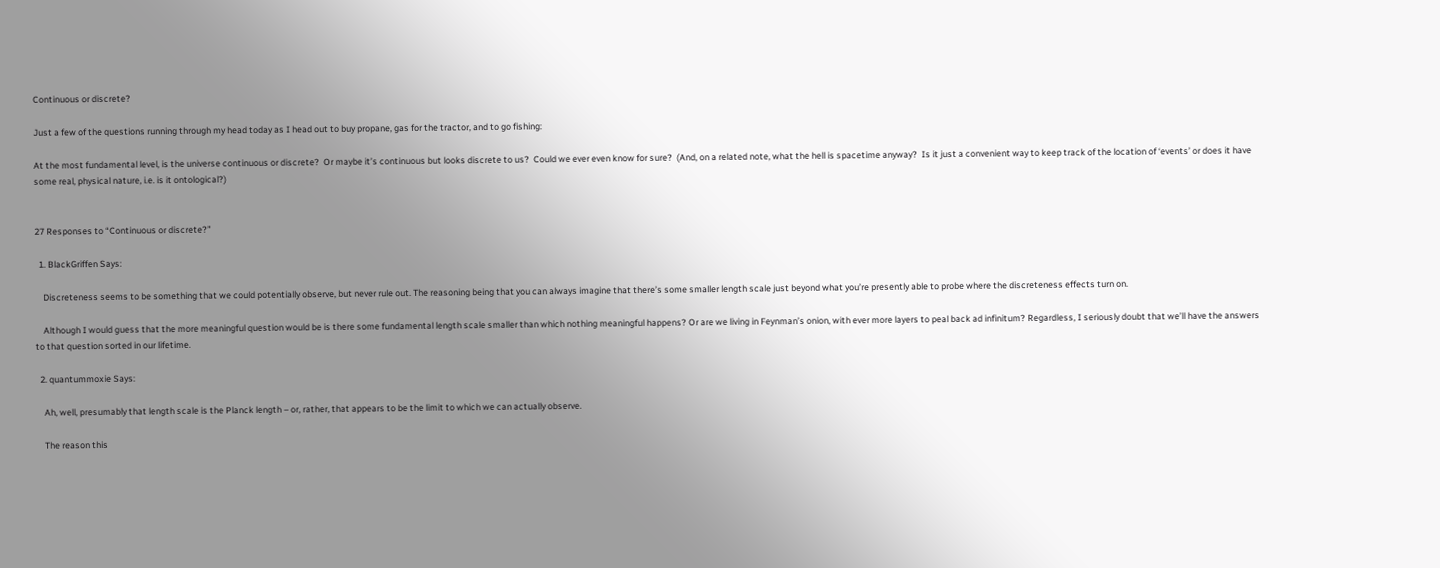Continuous or discrete?

Just a few of the questions running through my head today as I head out to buy propane, gas for the tractor, and to go fishing:

At the most fundamental level, is the universe continuous or discrete?  Or maybe it’s continuous but looks discrete to us?  Could we ever even know for sure?  (And, on a related note, what the hell is spacetime anyway?  Is it just a convenient way to keep track of the location of ‘events’ or does it have some real, physical nature, i.e. is it ontological?)


27 Responses to “Continuous or discrete?”

  1. BlackGriffen Says:

    Discreteness seems to be something that we could potentially observe, but never rule out. The reasoning being that you can always imagine that there’s some smaller length scale just beyond what you’re presently able to probe where the discreteness effects turn on.

    Although I would guess that the more meaningful question would be is there some fundamental length scale smaller than which nothing meaningful happens? Or are we living in Feynman’s onion, with ever more layers to peal back ad infinitum? Regardless, I seriously doubt that we’ll have the answers to that question sorted in our lifetime.

  2. quantummoxie Says:

    Ah, well, presumably that length scale is the Planck length – or, rather, that appears to be the limit to which we can actually observe.

    The reason this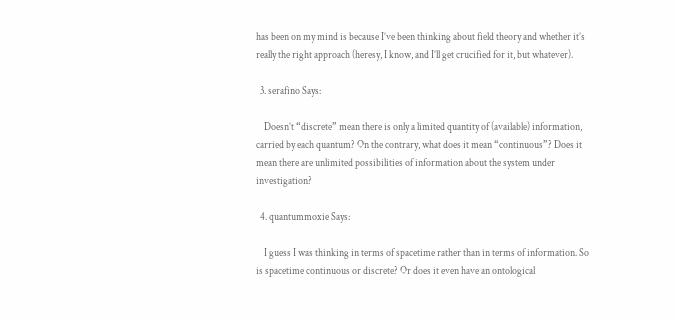has been on my mind is because I’ve been thinking about field theory and whether it’s really the right approach (heresy, I know, and I’ll get crucified for it, but whatever).

  3. serafino Says:

    Doesn’t “discrete” mean there is only a limited quantity of (available) information, carried by each quantum? On the contrary, what does it mean “continuous”? Does it mean there are unlimited possibilities of information about the system under investigation?

  4. quantummoxie Says:

    I guess I was thinking in terms of spacetime rather than in terms of information. So is spacetime continuous or discrete? Or does it even have an ontological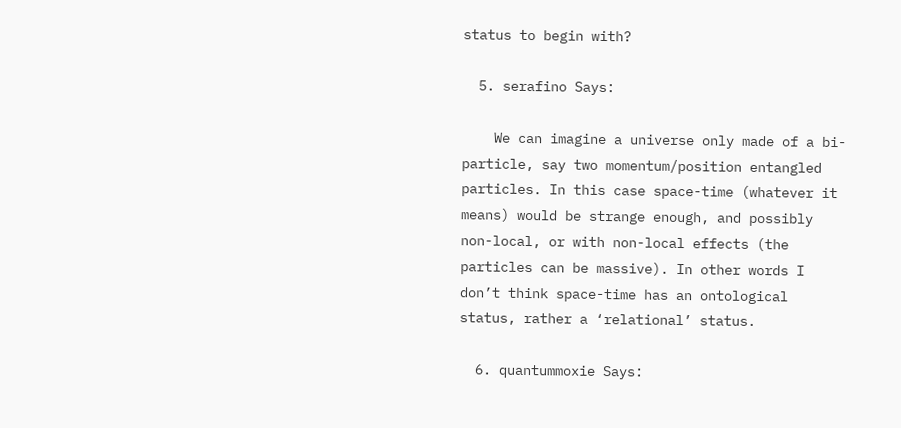status to begin with?

  5. serafino Says:

    We can imagine a universe only made of a bi-particle, say two momentum/position entangled particles. In this case space-time (whatever it means) would be strange enough, and possibly non-local, or with non-local effects (the particles can be massive). In other words I don’t think space-time has an ontological status, rather a ‘relational’ status.

  6. quantummoxie Says: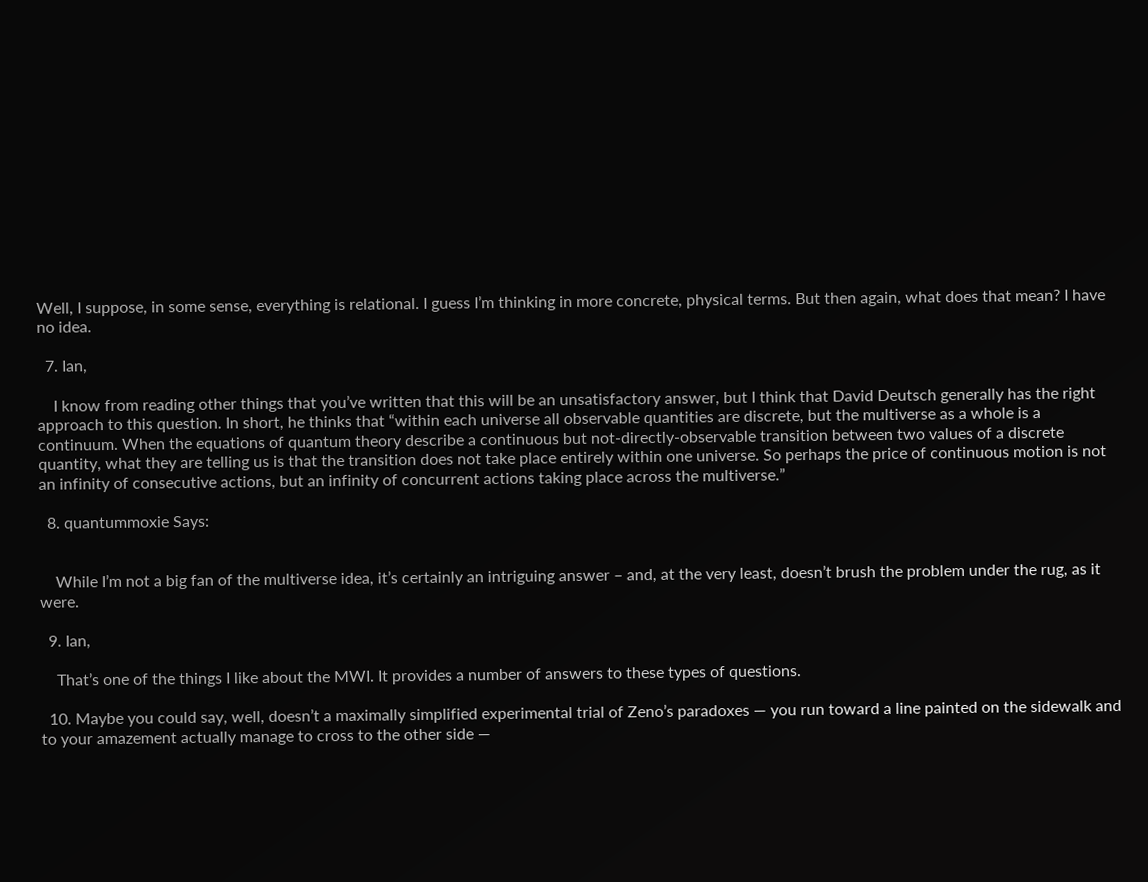Well, I suppose, in some sense, everything is relational. I guess I’m thinking in more concrete, physical terms. But then again, what does that mean? I have no idea.

  7. Ian,

    I know from reading other things that you’ve written that this will be an unsatisfactory answer, but I think that David Deutsch generally has the right approach to this question. In short, he thinks that “within each universe all observable quantities are discrete, but the multiverse as a whole is a continuum. When the equations of quantum theory describe a continuous but not-directly-observable transition between two values of a discrete quantity, what they are telling us is that the transition does not take place entirely within one universe. So perhaps the price of continuous motion is not an infinity of consecutive actions, but an infinity of concurrent actions taking place across the multiverse.”

  8. quantummoxie Says:


    While I’m not a big fan of the multiverse idea, it’s certainly an intriguing answer – and, at the very least, doesn’t brush the problem under the rug, as it were.

  9. Ian,

    That’s one of the things I like about the MWI. It provides a number of answers to these types of questions.

  10. Maybe you could say, well, doesn’t a maximally simplified experimental trial of Zeno’s paradoxes — you run toward a line painted on the sidewalk and to your amazement actually manage to cross to the other side —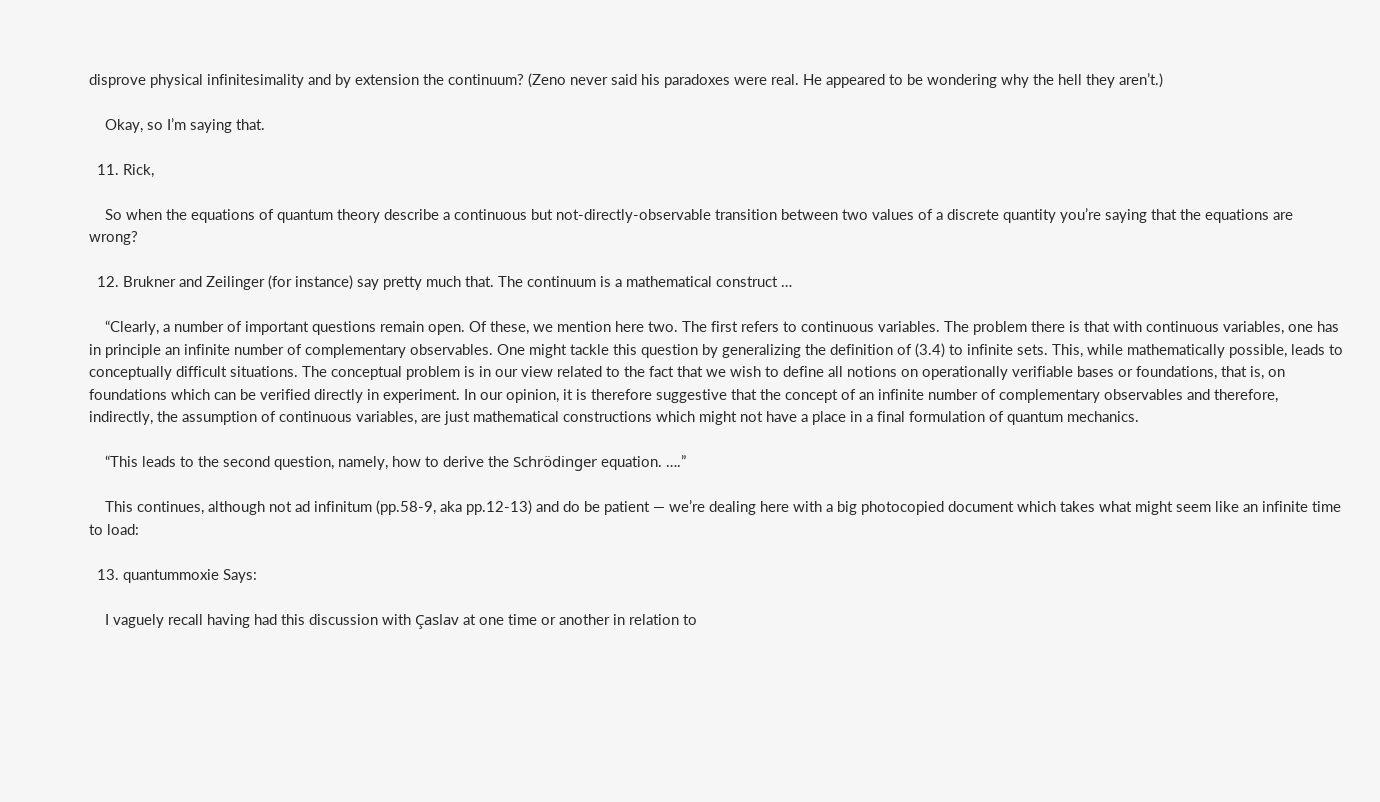disprove physical infinitesimality and by extension the continuum? (Zeno never said his paradoxes were real. He appeared to be wondering why the hell they aren’t.)

    Okay, so I’m saying that.

  11. Rick,

    So when the equations of quantum theory describe a continuous but not-directly-observable transition between two values of a discrete quantity you’re saying that the equations are wrong?

  12. Brukner and Zeilinger (for instance) say pretty much that. The continuum is a mathematical construct …

    “Clearly, a number of important questions remain open. Of these, we mention here two. The first refers to continuous variables. The problem there is that with continuous variables, one has in principle an infinite number of complementary observables. One might tackle this question by generalizing the definition of (3.4) to infinite sets. This, while mathematically possible, leads to conceptually difficult situations. The conceptual problem is in our view related to the fact that we wish to define all notions on operationally verifiable bases or foundations, that is, on foundations which can be verified directly in experiment. In our opinion, it is therefore suggestive that the concept of an infinite number of complementary observables and therefore, indirectly, the assumption of continuous variables, are just mathematical constructions which might not have a place in a final formulation of quantum mechanics.

    “This leads to the second question, namely, how to derive the Schrödinger equation. ….”

    This continues, although not ad infinitum (pp.58-9, aka pp.12-13) and do be patient — we’re dealing here with a big photocopied document which takes what might seem like an infinite time to load:

  13. quantummoxie Says:

    I vaguely recall having had this discussion with Çaslav at one time or another in relation to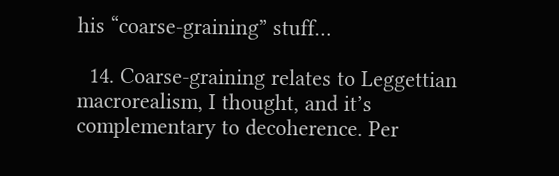his “coarse-graining” stuff…

  14. Coarse-graining relates to Leggettian macrorealism, I thought, and it’s complementary to decoherence. Per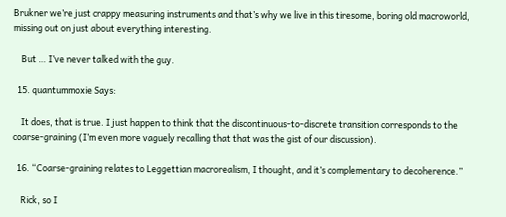Brukner we’re just crappy measuring instruments and that’s why we live in this tiresome, boring old macroworld, missing out on just about everything interesting.

    But … I’ve never talked with the guy.

  15. quantummoxie Says:

    It does, that is true. I just happen to think that the discontinuous-to-discrete transition corresponds to the coarse-graining (I’m even more vaguely recalling that that was the gist of our discussion).

  16. “Coarse-graining relates to Leggettian macrorealism, I thought, and it’s complementary to decoherence.”

    Rick, so I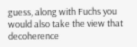guess, along with Fuchs you would also take the view that decoherence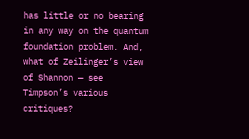has little or no bearing in any way on the quantum foundation problem. And, what of Zeilinger’s view of Shannon — see Timpson’s various critiques?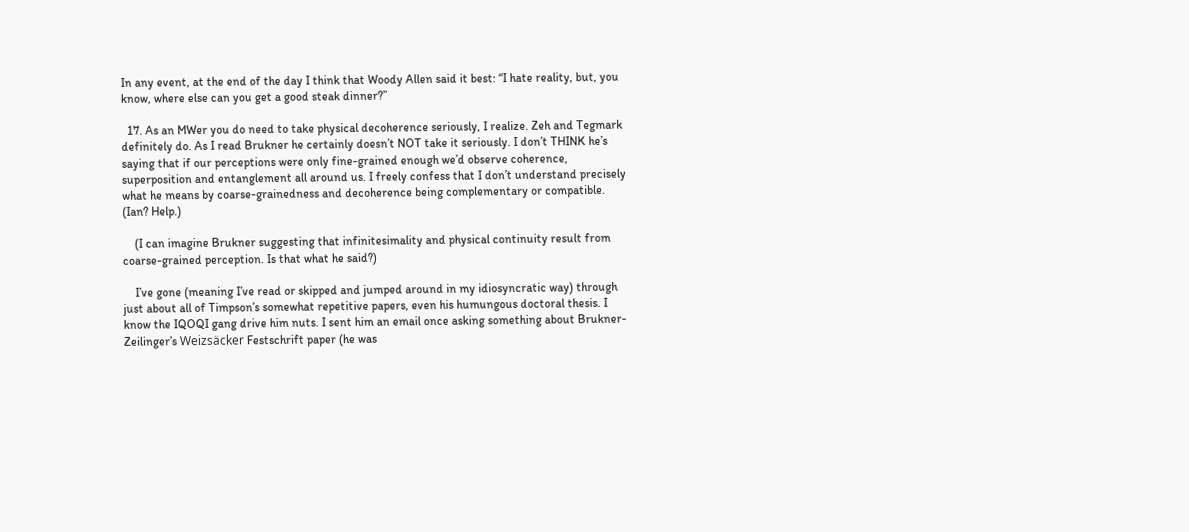In any event, at the end of the day I think that Woody Allen said it best: “I hate reality, but, you know, where else can you get a good steak dinner?”

  17. As an MWer you do need to take physical decoherence seriously, I realize. Zeh and Tegmark definitely do. As I read Brukner he certainly doesn’t NOT take it seriously. I don’t THINK he’s saying that if our perceptions were only fine-grained enough we’d observe coherence, superposition and entanglement all around us. I freely confess that I don’t understand precisely what he means by coarse-grainedness and decoherence being complementary or compatible. (Ian? Help.)

    (I can imagine Brukner suggesting that infinitesimality and physical continuity result from coarse-grained perception. Is that what he said?)

    I’ve gone (meaning I’ve read or skipped and jumped around in my idiosyncratic way) through just about all of Timpson’s somewhat repetitive papers, even his humungous doctoral thesis. I know the IQOQI gang drive him nuts. I sent him an email once asking something about Brukner-Zeilinger’s Weizsäcker Festschrift paper (he was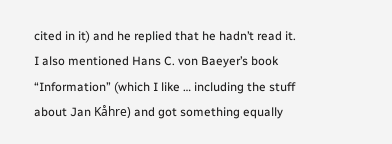cited in it) and he replied that he hadn’t read it. I also mentioned Hans C. von Baeyer’s book “Information” (which I like … including the stuff about Jan Kåhre) and got something equally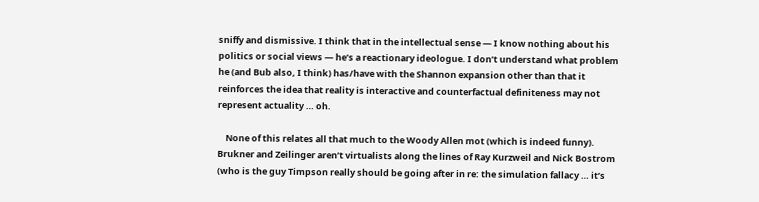sniffy and dismissive. I think that in the intellectual sense — I know nothing about his politics or social views — he’s a reactionary ideologue. I don’t understand what problem he (and Bub also, I think) has/have with the Shannon expansion other than that it reinforces the idea that reality is interactive and counterfactual definiteness may not represent actuality … oh.

    None of this relates all that much to the Woody Allen mot (which is indeed funny). Brukner and Zeilinger aren’t virtualists along the lines of Ray Kurzweil and Nick Bostrom (who is the guy Timpson really should be going after in re: the simulation fallacy … it’s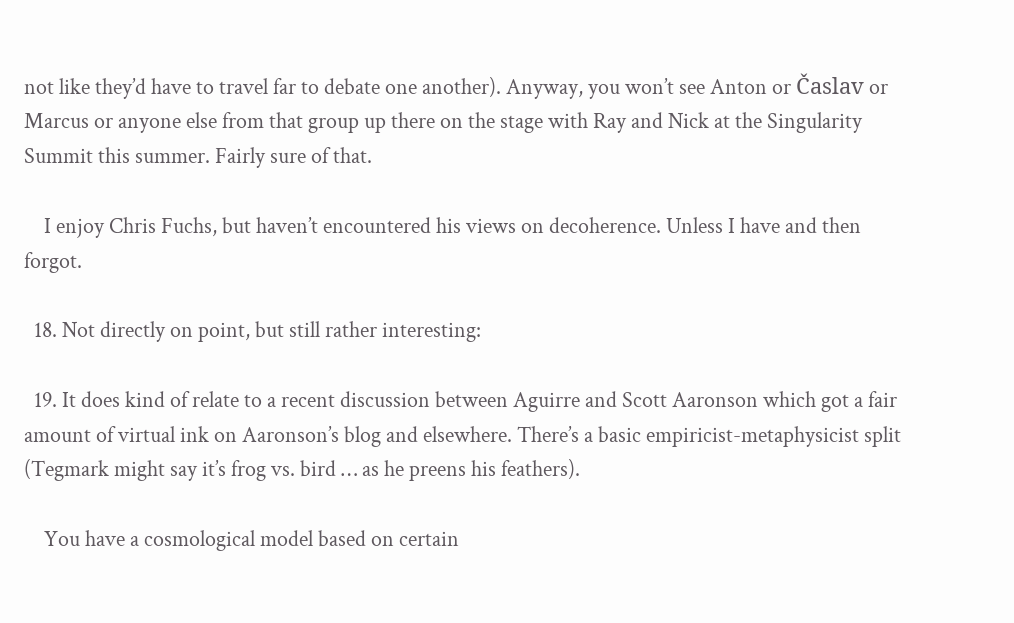not like they’d have to travel far to debate one another). Anyway, you won’t see Anton or Časlav or Marcus or anyone else from that group up there on the stage with Ray and Nick at the Singularity Summit this summer. Fairly sure of that.

    I enjoy Chris Fuchs, but haven’t encountered his views on decoherence. Unless I have and then forgot.

  18. Not directly on point, but still rather interesting:

  19. It does kind of relate to a recent discussion between Aguirre and Scott Aaronson which got a fair amount of virtual ink on Aaronson’s blog and elsewhere. There’s a basic empiricist-metaphysicist split (Tegmark might say it’s frog vs. bird … as he preens his feathers).

    You have a cosmological model based on certain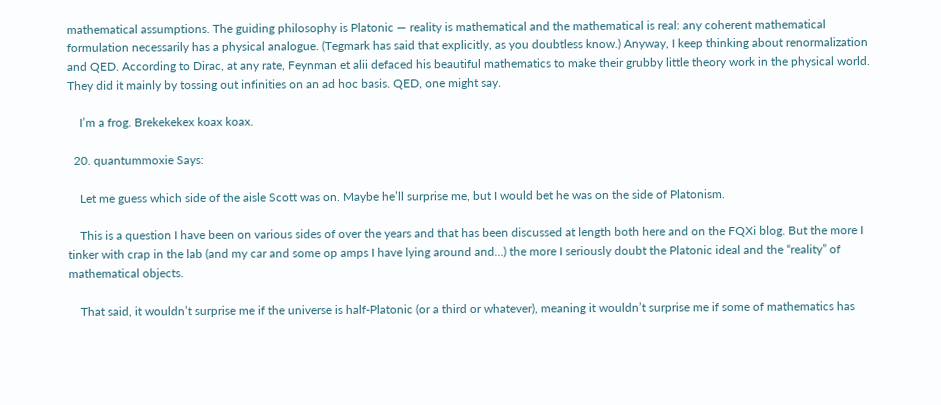mathematical assumptions. The guiding philosophy is Platonic — reality is mathematical and the mathematical is real: any coherent mathematical formulation necessarily has a physical analogue. (Tegmark has said that explicitly, as you doubtless know.) Anyway, I keep thinking about renormalization and QED. According to Dirac, at any rate, Feynman et alii defaced his beautiful mathematics to make their grubby little theory work in the physical world. They did it mainly by tossing out infinities on an ad hoc basis. QED, one might say.

    I’m a frog. Brekekekex koax koax.

  20. quantummoxie Says:

    Let me guess which side of the aisle Scott was on. Maybe he’ll surprise me, but I would bet he was on the side of Platonism.

    This is a question I have been on various sides of over the years and that has been discussed at length both here and on the FQXi blog. But the more I tinker with crap in the lab (and my car and some op amps I have lying around and…) the more I seriously doubt the Platonic ideal and the “reality” of mathematical objects.

    That said, it wouldn’t surprise me if the universe is half-Platonic (or a third or whatever), meaning it wouldn’t surprise me if some of mathematics has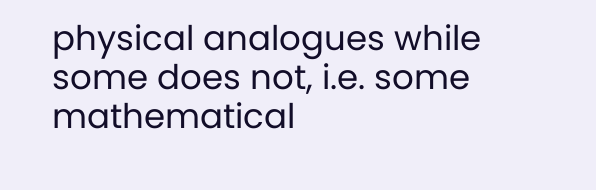physical analogues while some does not, i.e. some mathematical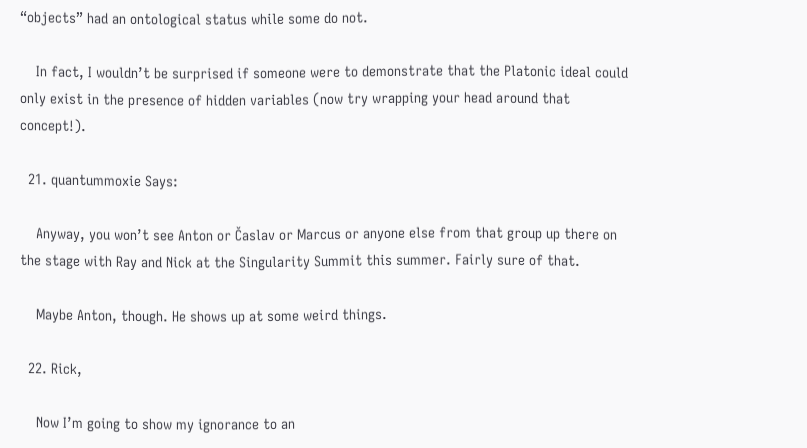“objects” had an ontological status while some do not.

    In fact, I wouldn’t be surprised if someone were to demonstrate that the Platonic ideal could only exist in the presence of hidden variables (now try wrapping your head around that concept!).

  21. quantummoxie Says:

    Anyway, you won’t see Anton or Časlav or Marcus or anyone else from that group up there on the stage with Ray and Nick at the Singularity Summit this summer. Fairly sure of that.

    Maybe Anton, though. He shows up at some weird things.

  22. Rick,

    Now I’m going to show my ignorance to an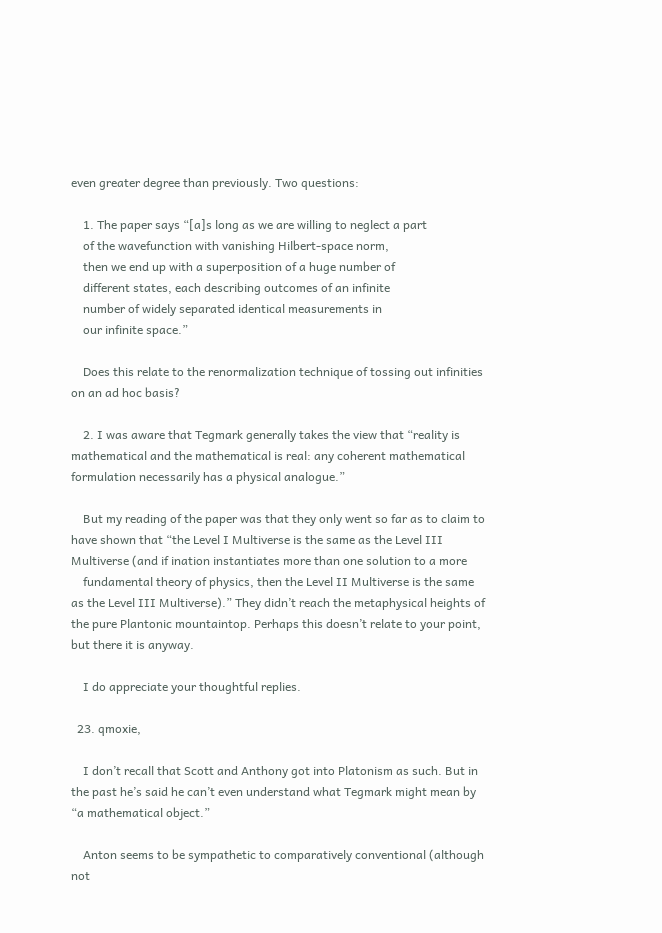even greater degree than previously. Two questions:

    1. The paper says “[a]s long as we are willing to neglect a part
    of the wavefunction with vanishing Hilbert-space norm,
    then we end up with a superposition of a huge number of
    different states, each describing outcomes of an infinite
    number of widely separated identical measurements in
    our infinite space.”

    Does this relate to the renormalization technique of tossing out infinities on an ad hoc basis?

    2. I was aware that Tegmark generally takes the view that “reality is mathematical and the mathematical is real: any coherent mathematical formulation necessarily has a physical analogue.”

    But my reading of the paper was that they only went so far as to claim to have shown that “the Level I Multiverse is the same as the Level III Multiverse (and if ination instantiates more than one solution to a more
    fundamental theory of physics, then the Level II Multiverse is the same as the Level III Multiverse).” They didn’t reach the metaphysical heights of the pure Plantonic mountaintop. Perhaps this doesn’t relate to your point, but there it is anyway.

    I do appreciate your thoughtful replies.

  23. qmoxie,

    I don’t recall that Scott and Anthony got into Platonism as such. But in the past he’s said he can’t even understand what Tegmark might mean by “a mathematical object.”

    Anton seems to be sympathetic to comparatively conventional (although not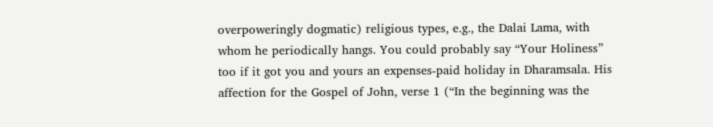overpoweringly dogmatic) religious types, e.g., the Dalai Lama, with whom he periodically hangs. You could probably say “Your Holiness” too if it got you and yours an expenses-paid holiday in Dharamsala. His affection for the Gospel of John, verse 1 (“In the beginning was the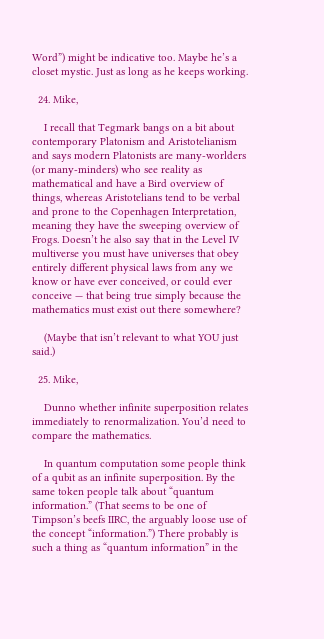Word”) might be indicative too. Maybe he’s a closet mystic. Just as long as he keeps working.

  24. Mike,

    I recall that Tegmark bangs on a bit about contemporary Platonism and Aristotelianism and says modern Platonists are many-worlders (or many-minders) who see reality as mathematical and have a Bird overview of things, whereas Aristotelians tend to be verbal and prone to the Copenhagen Interpretation, meaning they have the sweeping overview of Frogs. Doesn’t he also say that in the Level IV multiverse you must have universes that obey entirely different physical laws from any we know or have ever conceived, or could ever conceive — that being true simply because the mathematics must exist out there somewhere?

    (Maybe that isn’t relevant to what YOU just said.)

  25. Mike,

    Dunno whether infinite superposition relates immediately to renormalization. You’d need to compare the mathematics.

    In quantum computation some people think of a qubit as an infinite superposition. By the same token people talk about “quantum information.” (That seems to be one of Timpson’s beefs IIRC, the arguably loose use of the concept “information.”) There probably is such a thing as “quantum information” in the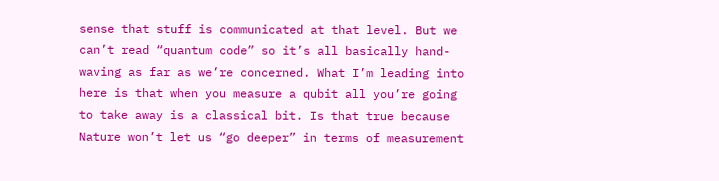sense that stuff is communicated at that level. But we can’t read “quantum code” so it’s all basically hand-waving as far as we’re concerned. What I’m leading into here is that when you measure a qubit all you’re going to take away is a classical bit. Is that true because Nature won’t let us “go deeper” in terms of measurement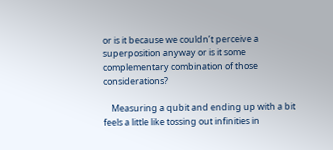or is it because we couldn’t perceive a superposition anyway or is it some complementary combination of those considerations?

    Measuring a qubit and ending up with a bit feels a little like tossing out infinities in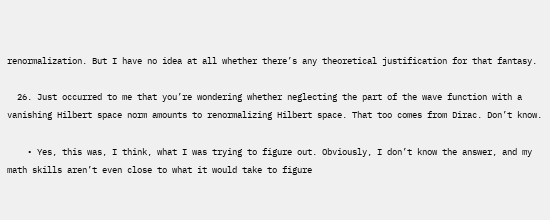renormalization. But I have no idea at all whether there’s any theoretical justification for that fantasy.

  26. Just occurred to me that you’re wondering whether neglecting the part of the wave function with a vanishing Hilbert space norm amounts to renormalizing Hilbert space. That too comes from Dirac. Don’t know.

    • Yes, this was, I think, what I was trying to figure out. Obviously, I don’t know the answer, and my math skills aren’t even close to what it would take to figure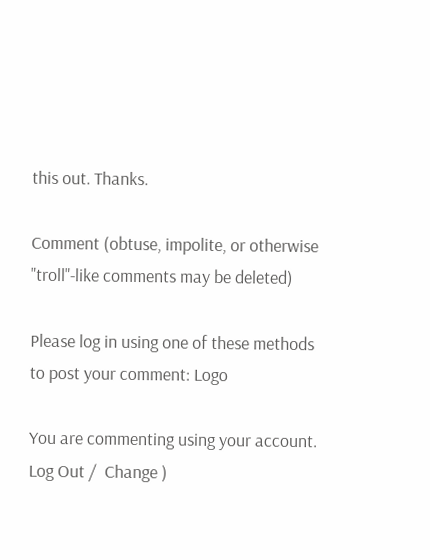this out. Thanks.

Comment (obtuse, impolite, or otherwise "troll"-like comments may be deleted)

Please log in using one of these methods to post your comment: Logo

You are commenting using your account. Log Out /  Change )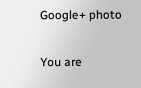Google+ photo

You are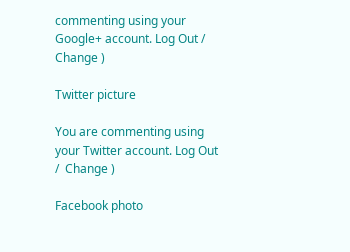commenting using your Google+ account. Log Out /  Change )

Twitter picture

You are commenting using your Twitter account. Log Out /  Change )

Facebook photo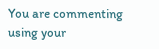You are commenting using your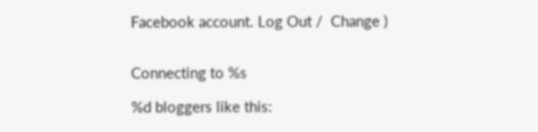Facebook account. Log Out /  Change )


Connecting to %s

%d bloggers like this: